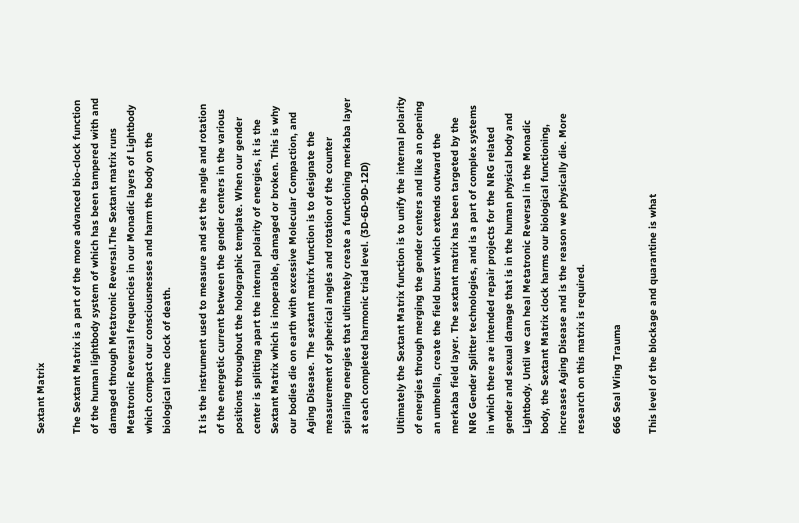Sextant Matrix

The Sextant Matrix is a part of the more advanced bio-clock function of the human lightbody system of which has been tampered with and damaged through Metatronic Reversal.The Sextant matrix runs Metatronic Reversal frequencies in our Monadic layers of Lightbody which compact our consciousnesses and harm the body on the biological time clock of death.

It is the instrument used to measure and set the angle and rotation of the energetic current between the gender centers in the various positions throughout the holographic template. When our gender center is splitting apart the internal polarity of energies, it is the Sextant Matrix which is inoperable, damaged or broken. This is why our bodies die on earth with excessive Molecular Compaction, and Aging Disease. The sextant matrix function is to designate the measurement of spherical angles and rotation of the counter spiraling energies that ultimately create a functioning merkaba layer at each completed harmonic triad level. (3D-6D-9D-12D)

Ultimately the Sextant Matrix function is to unify the internal polarity of energies through merging the gender centers and like an opening an umbrella, create the field burst which extends outward the merkaba field layer. The sextant matrix has been targeted by the NRG Gender Splitter technologies, and is a part of complex systems in which there are intended repair projects for the NRG related gender and sexual damage that is in the human physical body and Lightbody. Until we can heal Metatronic Reversal in the Monadic body, the Sextant Matrix clock harms our biological functioning, increases Aging Disease and is the reason we physically die. More research on this matrix is required.

666 Seal Wing Trauma

This level of the blockage and quarantine is what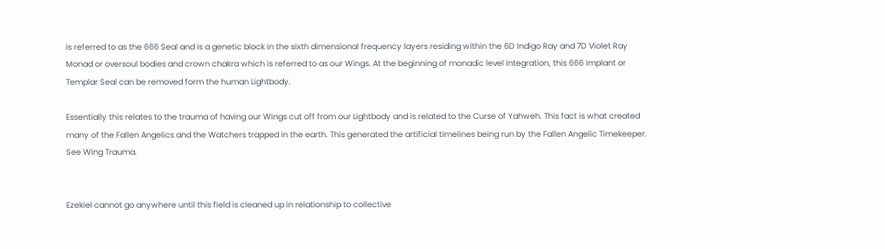is referred to as the 666 Seal and is a genetic block in the sixth dimensional frequency layers residing within the 6D Indigo Ray and 7D Violet Ray Monad or oversoul bodies and crown chakra which is referred to as our Wings. At the beginning of monadic level integration, this 666 Implant or Templar Seal can be removed form the human Lightbody.

Essentially this relates to the trauma of having our Wings cut off from our Lightbody and is related to the Curse of Yahweh. This fact is what created many of the Fallen Angelics and the Watchers trapped in the earth. This generated the artificial timelines being run by the Fallen Angelic Timekeeper. See Wing Trauma.


Ezekiel cannot go anywhere until this field is cleaned up in relationship to collective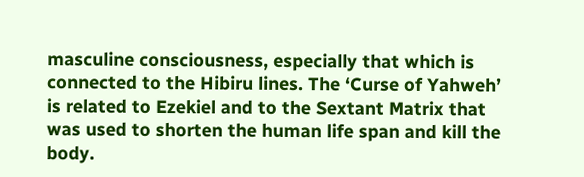masculine consciousness, especially that which is connected to the Hibiru lines. The ‘Curse of Yahweh’ is related to Ezekiel and to the Sextant Matrix that was used to shorten the human life span and kill the body.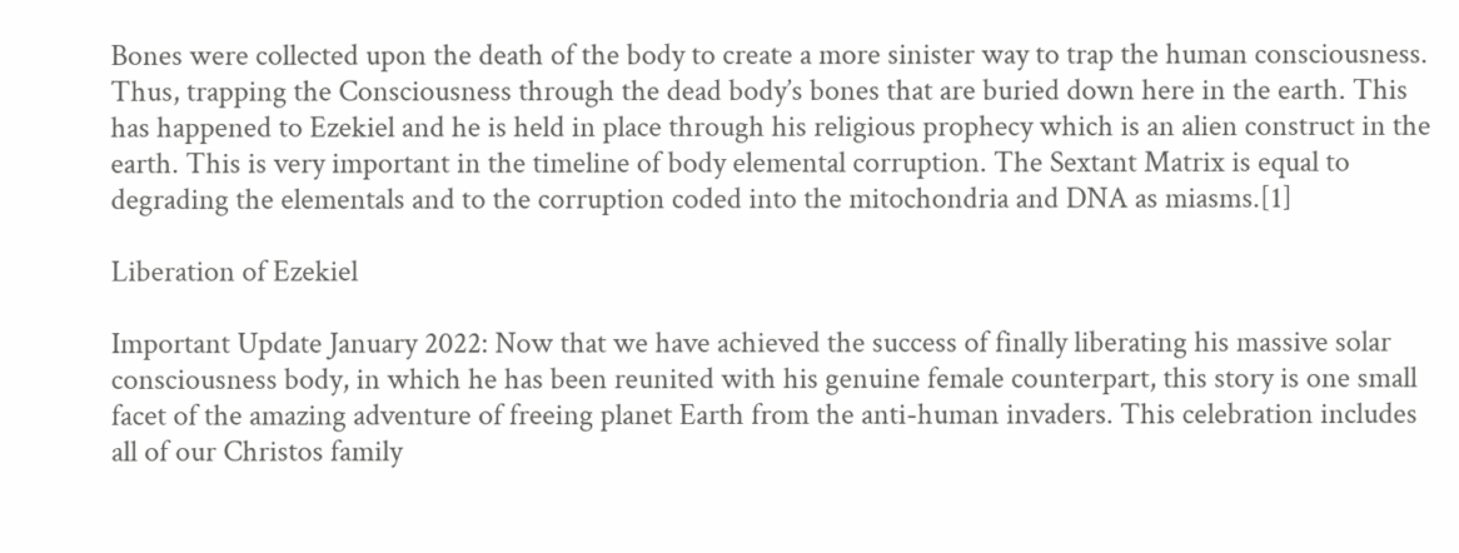Bones were collected upon the death of the body to create a more sinister way to trap the human consciousness. Thus, trapping the Consciousness through the dead body’s bones that are buried down here in the earth. This has happened to Ezekiel and he is held in place through his religious prophecy which is an alien construct in the earth. This is very important in the timeline of body elemental corruption. The Sextant Matrix is equal to degrading the elementals and to the corruption coded into the mitochondria and DNA as miasms.[1]

Liberation of Ezekiel

Important Update January 2022: Now that we have achieved the success of finally liberating his massive solar consciousness body, in which he has been reunited with his genuine female counterpart, this story is one small facet of the amazing adventure of freeing planet Earth from the anti-human invaders. This celebration includes all of our Christos family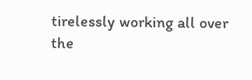tirelessly working all over the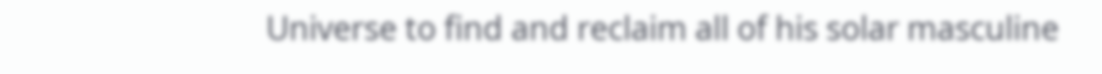Universe to find and reclaim all of his solar masculine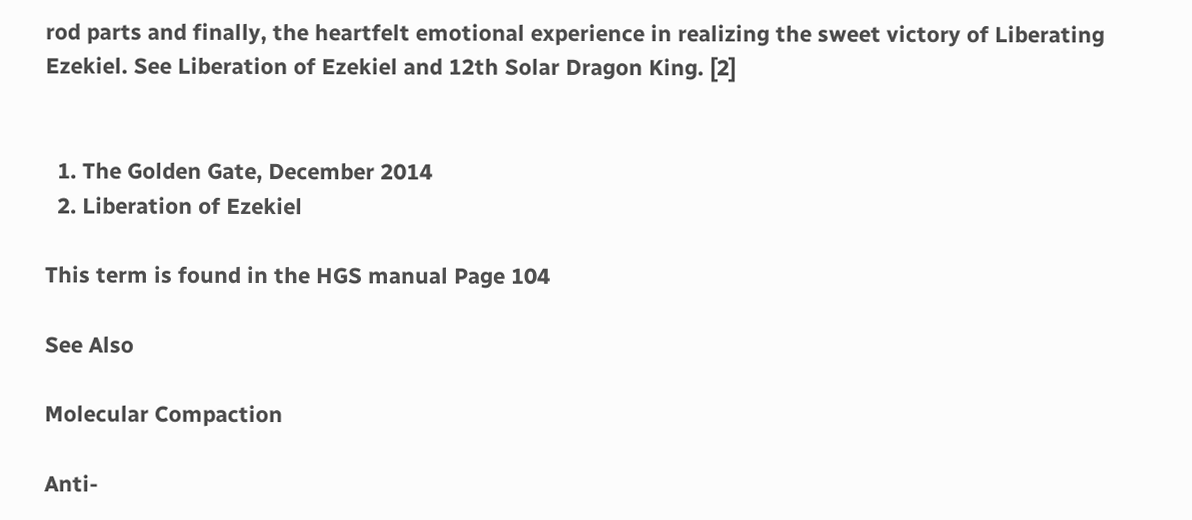rod parts and finally, the heartfelt emotional experience in realizing the sweet victory of Liberating Ezekiel. See Liberation of Ezekiel and 12th Solar Dragon King. [2]


  1. The Golden Gate, December 2014
  2. Liberation of Ezekiel

This term is found in the HGS manual Page 104

See Also

Molecular Compaction

Anti-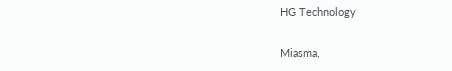HG Technology

Miasma,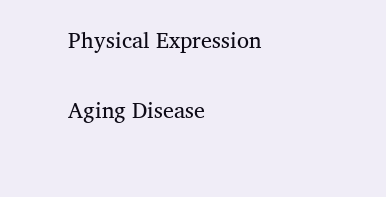Physical Expression

Aging Disease